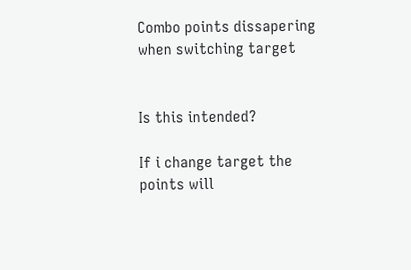Combo points dissapering when switching target


Is this intended?

If i change target the points will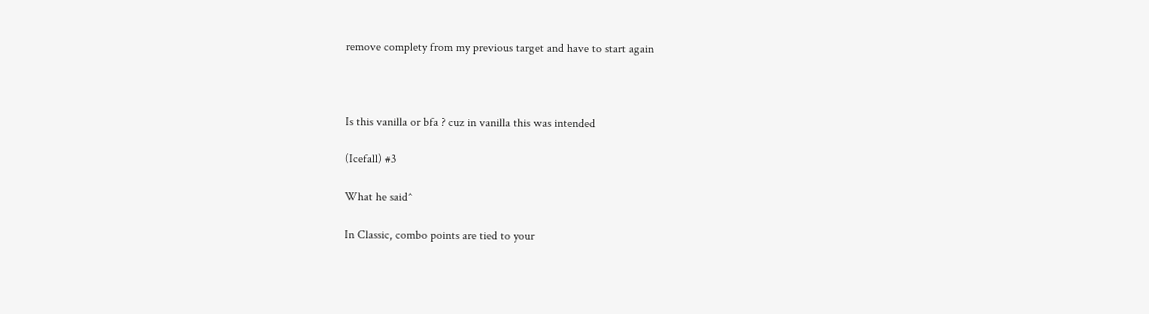remove complety from my previous target and have to start again



Is this vanilla or bfa ? cuz in vanilla this was intended

(Icefall) #3

What he said^

In Classic, combo points are tied to your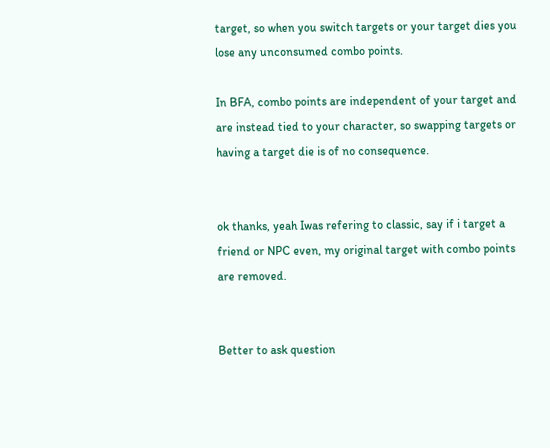target, so when you switch targets or your target dies you lose any unconsumed combo points.

In BFA, combo points are independent of your target and are instead tied to your character, so swapping targets or having a target die is of no consequence.


ok thanks, yeah Iwas refering to classic, say if i target a friend or NPC even, my original target with combo points are removed.


Better to ask question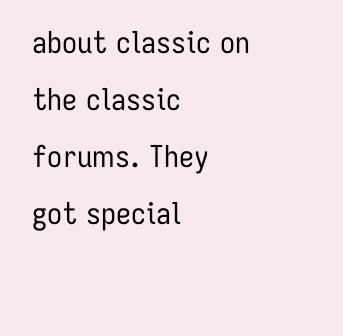about classic on the classic forums. They got special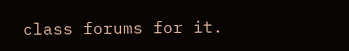class forums for it.